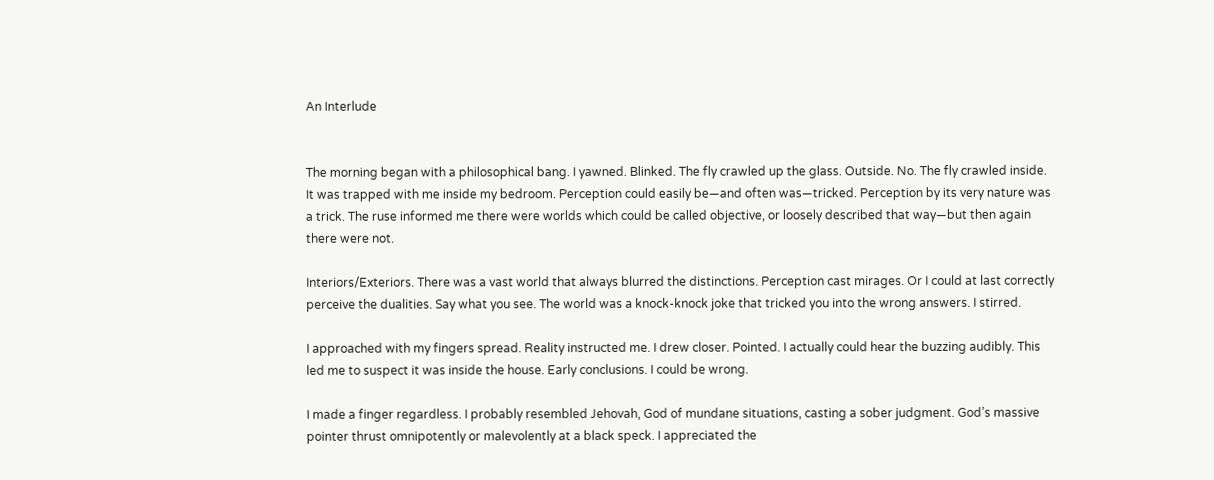An Interlude


The morning began with a philosophical bang. I yawned. Blinked. The fly crawled up the glass. Outside. No. The fly crawled inside. It was trapped with me inside my bedroom. Perception could easily be—and often was—tricked. Perception by its very nature was a trick. The ruse informed me there were worlds which could be called objective, or loosely described that way—but then again there were not.

Interiors/Exteriors. There was a vast world that always blurred the distinctions. Perception cast mirages. Or I could at last correctly perceive the dualities. Say what you see. The world was a knock-knock joke that tricked you into the wrong answers. I stirred.

I approached with my fingers spread. Reality instructed me. I drew closer. Pointed. I actually could hear the buzzing audibly. This led me to suspect it was inside the house. Early conclusions. I could be wrong.

I made a finger regardless. I probably resembled Jehovah, God of mundane situations, casting a sober judgment. God’s massive pointer thrust omnipotently or malevolently at a black speck. I appreciated the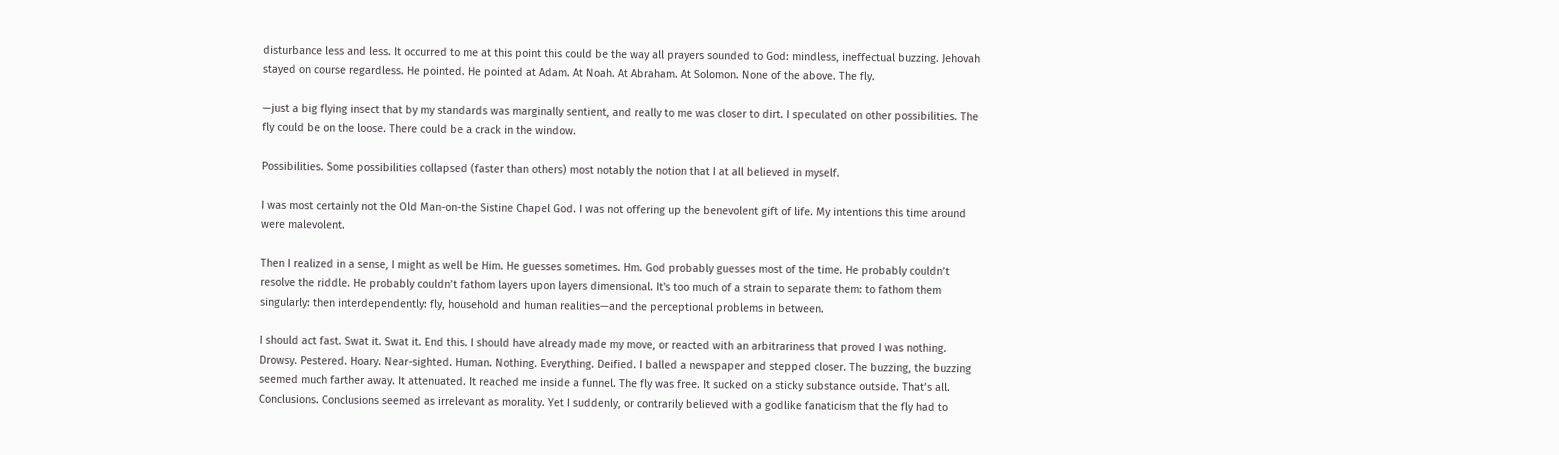disturbance less and less. It occurred to me at this point this could be the way all prayers sounded to God: mindless, ineffectual buzzing. Jehovah stayed on course regardless. He pointed. He pointed at Adam. At Noah. At Abraham. At Solomon. None of the above. The fly.

—just a big flying insect that by my standards was marginally sentient, and really to me was closer to dirt. I speculated on other possibilities. The fly could be on the loose. There could be a crack in the window.

Possibilities. Some possibilities collapsed (faster than others) most notably the notion that I at all believed in myself.

I was most certainly not the Old Man-on-the Sistine Chapel God. I was not offering up the benevolent gift of life. My intentions this time around were malevolent.

Then I realized in a sense, I might as well be Him. He guesses sometimes. Hm. God probably guesses most of the time. He probably couldn’t resolve the riddle. He probably couldn’t fathom layers upon layers dimensional. It's too much of a strain to separate them: to fathom them singularly: then interdependently: fly, household and human realities—and the perceptional problems in between.

I should act fast. Swat it. Swat it. End this. I should have already made my move, or reacted with an arbitrariness that proved I was nothing. Drowsy. Pestered. Hoary. Near-sighted. Human. Nothing. Everything. Deified. I balled a newspaper and stepped closer. The buzzing, the buzzing seemed much farther away. It attenuated. It reached me inside a funnel. The fly was free. It sucked on a sticky substance outside. That’s all. Conclusions. Conclusions seemed as irrelevant as morality. Yet I suddenly, or contrarily believed with a godlike fanaticism that the fly had to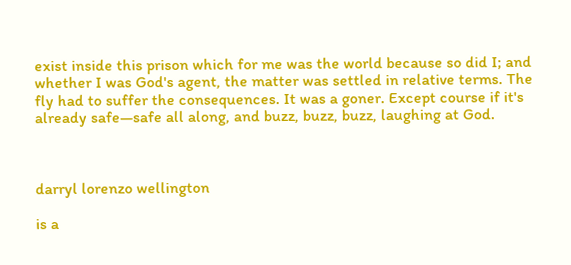exist inside this prison which for me was the world because so did I; and whether I was God's agent, the matter was settled in relative terms. The fly had to suffer the consequences. It was a goner. Except course if it's already safe—safe all along, and buzz, buzz, buzz, laughing at God.



darryl lorenzo wellington

is a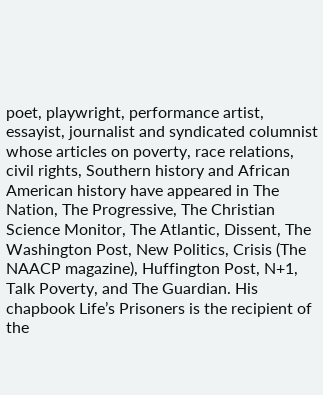poet, playwright, performance artist, essayist, journalist and syndicated columnist whose articles on poverty, race relations, civil rights, Southern history and African American history have appeared in The Nation, The Progressive, The Christian Science Monitor, The Atlantic, Dissent, The Washington Post, New Politics, Crisis (The NAACP magazine), Huffington Post, N+1, Talk Poverty, and The Guardian. His chapbook Life’s Prisoners is the recipient of the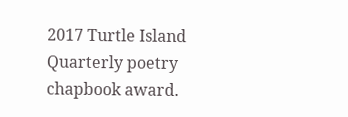2017 Turtle Island Quarterly poetry chapbook award.